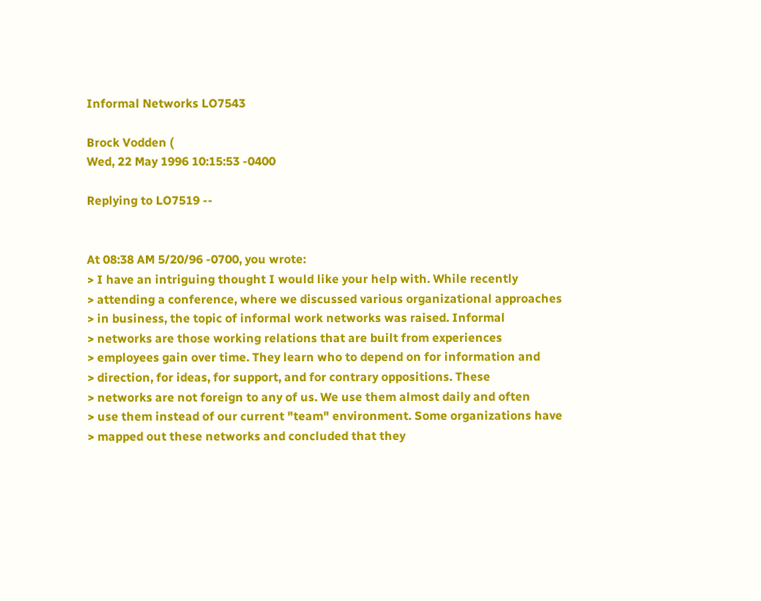Informal Networks LO7543

Brock Vodden (
Wed, 22 May 1996 10:15:53 -0400

Replying to LO7519 --


At 08:38 AM 5/20/96 -0700, you wrote:
> I have an intriguing thought I would like your help with. While recently
> attending a conference, where we discussed various organizational approaches
> in business, the topic of informal work networks was raised. Informal
> networks are those working relations that are built from experiences
> employees gain over time. They learn who to depend on for information and
> direction, for ideas, for support, and for contrary oppositions. These
> networks are not foreign to any of us. We use them almost daily and often
> use them instead of our current "team" environment. Some organizations have
> mapped out these networks and concluded that they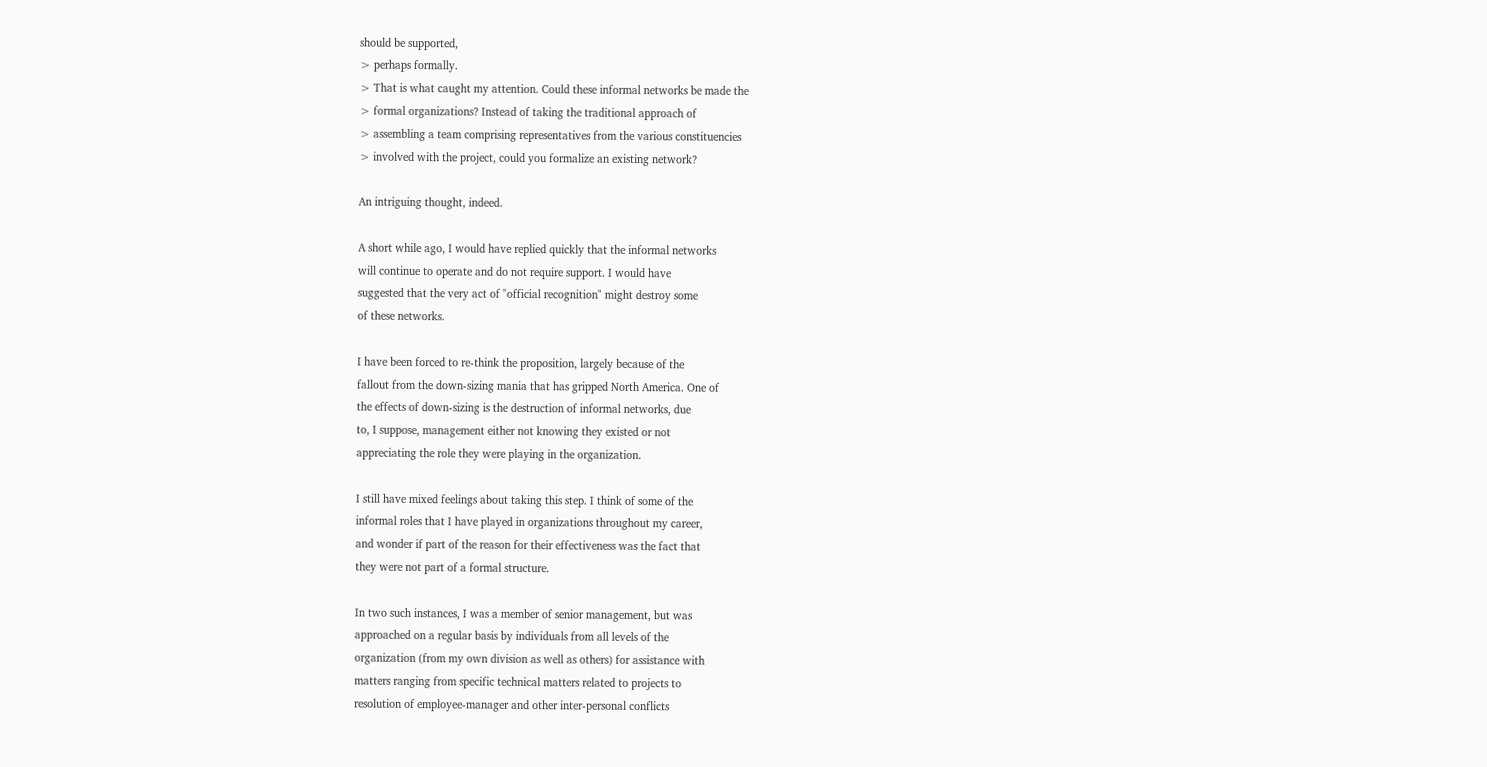should be supported,
> perhaps formally.
> That is what caught my attention. Could these informal networks be made the
> formal organizations? Instead of taking the traditional approach of
> assembling a team comprising representatives from the various constituencies
> involved with the project, could you formalize an existing network?

An intriguing thought, indeed.

A short while ago, I would have replied quickly that the informal networks
will continue to operate and do not require support. I would have
suggested that the very act of "official recognition" might destroy some
of these networks.

I have been forced to re-think the proposition, largely because of the
fallout from the down-sizing mania that has gripped North America. One of
the effects of down-sizing is the destruction of informal networks, due
to, I suppose, management either not knowing they existed or not
appreciating the role they were playing in the organization.

I still have mixed feelings about taking this step. I think of some of the
informal roles that I have played in organizations throughout my career,
and wonder if part of the reason for their effectiveness was the fact that
they were not part of a formal structure.

In two such instances, I was a member of senior management, but was
approached on a regular basis by individuals from all levels of the
organization (from my own division as well as others) for assistance with
matters ranging from specific technical matters related to projects to
resolution of employee-manager and other inter-personal conflicts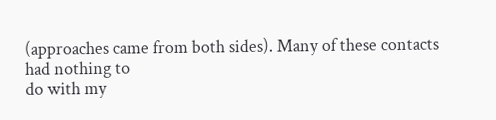(approaches came from both sides). Many of these contacts had nothing to
do with my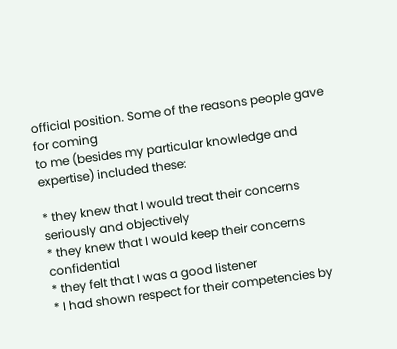official position. Some of the reasons people gave for coming
to me (besides my particular knowledge and expertise) included these:

* they knew that I would treat their concerns seriously and objectively
* they knew that I would keep their concerns confidential
* they felt that I was a good listener
* I had shown respect for their competencies by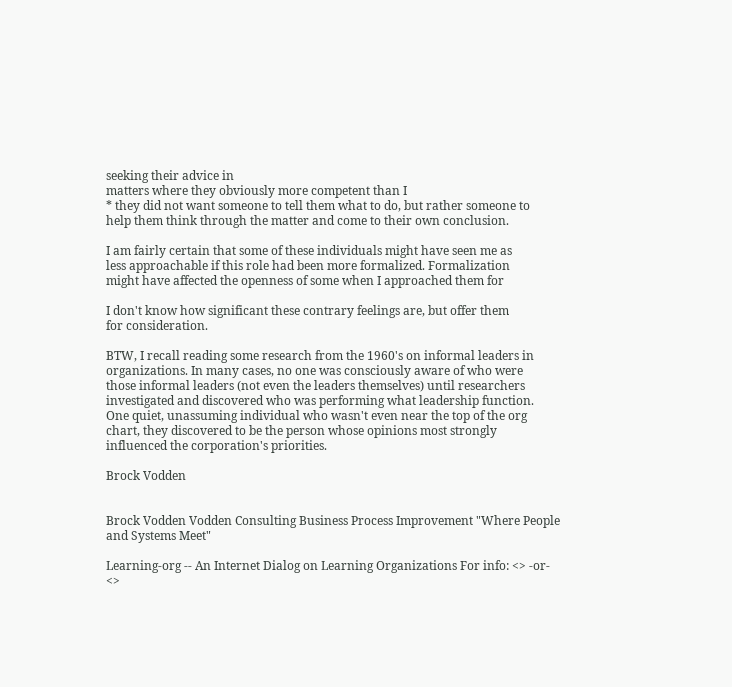seeking their advice in
matters where they obviously more competent than I
* they did not want someone to tell them what to do, but rather someone to
help them think through the matter and come to their own conclusion.

I am fairly certain that some of these individuals might have seen me as
less approachable if this role had been more formalized. Formalization
might have affected the openness of some when I approached them for

I don't know how significant these contrary feelings are, but offer them
for consideration.

BTW, I recall reading some research from the 1960's on informal leaders in
organizations. In many cases, no one was consciously aware of who were
those informal leaders (not even the leaders themselves) until researchers
investigated and discovered who was performing what leadership function.
One quiet, unassuming individual who wasn't even near the top of the org
chart, they discovered to be the person whose opinions most strongly
influenced the corporation's priorities.

Brock Vodden


Brock Vodden Vodden Consulting Business Process Improvement "Where People and Systems Meet"

Learning-org -- An Internet Dialog on Learning Organizations For info: <> -or- <>